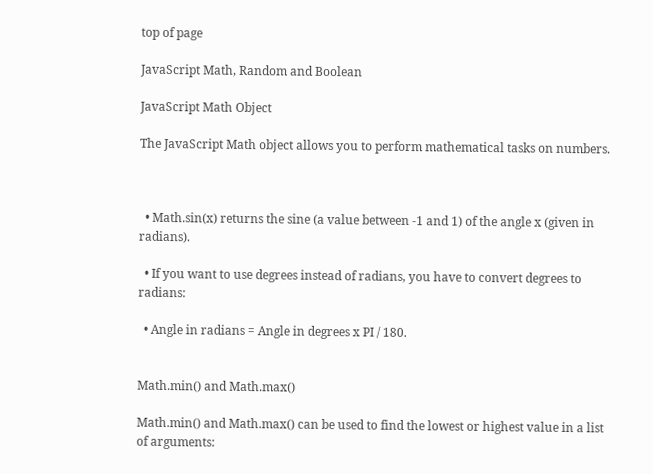top of page

JavaScript Math, Random and Boolean

JavaScript Math Object

The JavaScript Math object allows you to perform mathematical tasks on numbers.



  • Math.sin(x) returns the sine (a value between -1 and 1) of the angle x (given in radians).

  • If you want to use degrees instead of radians, you have to convert degrees to radians:

  • Angle in radians = Angle in degrees x PI / 180.


Math.min() and Math.max()

Math.min() and Math.max() can be used to find the lowest or highest value in a list of arguments: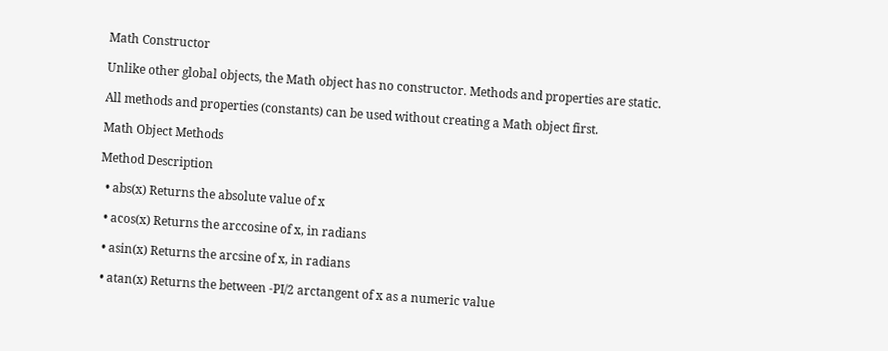Math Constructor

Unlike other global objects, the Math object has no constructor. Methods and properties are static.

All methods and properties (constants) can be used without creating a Math object first.

Math Object Methods

Method Description

  • abs(x) Returns the absolute value of x

  • acos(x) Returns the arccosine of x, in radians

  • asin(x) Returns the arcsine of x, in radians

  • atan(x) Returns the between -PI/2 arctangent of x as a numeric value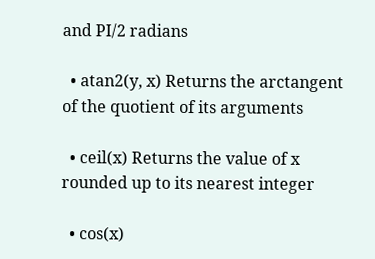and PI/2 radians

  • atan2(y, x) Returns the arctangent of the quotient of its arguments

  • ceil(x) Returns the value of x rounded up to its nearest integer

  • cos(x)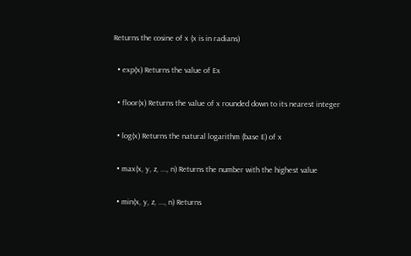Returns the cosine of x (x is in radians)

  • exp(x) Returns the value of Ex

  • floor(x) Returns the value of x rounded down to its nearest integer

  • log(x) Returns the natural logarithm (base E) of x

  • max(x, y, z, ..., n) Returns the number with the highest value

  • min(x, y, z, ..., n) Returns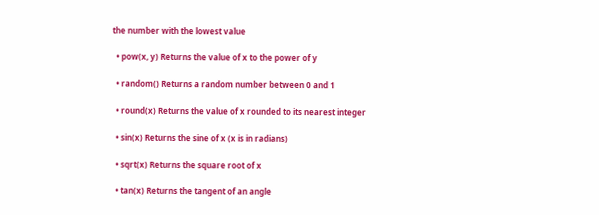the number with the lowest value

  • pow(x, y) Returns the value of x to the power of y

  • random() Returns a random number between 0 and 1

  • round(x) Returns the value of x rounded to its nearest integer

  • sin(x) Returns the sine of x (x is in radians)

  • sqrt(x) Returns the square root of x

  • tan(x) Returns the tangent of an angle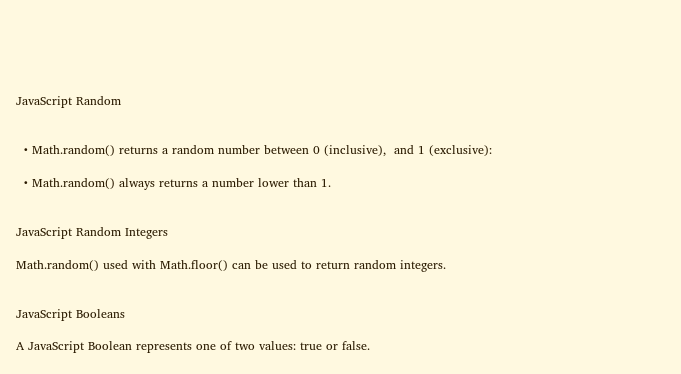JavaScript Random


  • Math.random() returns a random number between 0 (inclusive),  and 1 (exclusive):

  • Math.random() always returns a number lower than 1.


JavaScript Random Integers

Math.random() used with Math.floor() can be used to return random integers.


JavaScript Booleans

A JavaScript Boolean represents one of two values: true or false.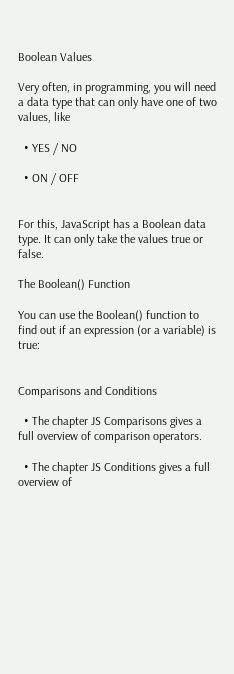Boolean Values

Very often, in programming, you will need a data type that can only have one of two values, like

  • YES / NO

  • ON / OFF


For this, JavaScript has a Boolean data type. It can only take the values true or false.

The Boolean() Function

You can use the Boolean() function to find out if an expression (or a variable) is true:


Comparisons and Conditions

  • The chapter JS Comparisons gives a full overview of comparison operators.

  • The chapter JS Conditions gives a full overview of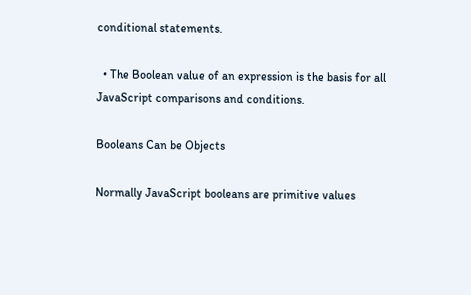conditional statements.

  • The Boolean value of an expression is the basis for all JavaScript comparisons and conditions.

Booleans Can be Objects

Normally JavaScript booleans are primitive values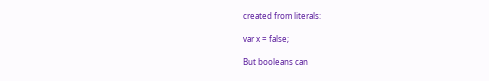created from literals:

var x = false;

But booleans can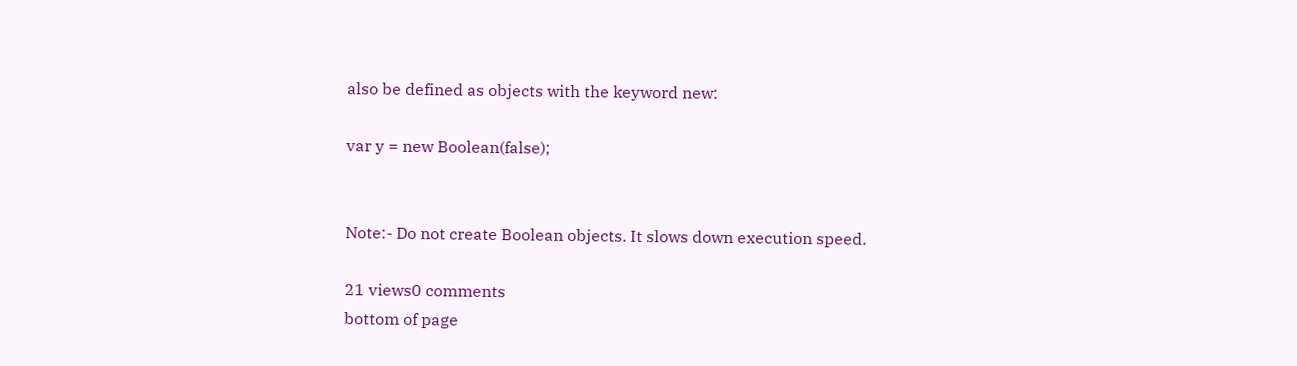also be defined as objects with the keyword new:

var y = new Boolean(false);


Note:- Do not create Boolean objects. It slows down execution speed.

21 views0 comments
bottom of page